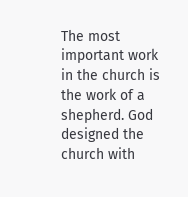The most important work in the church is the work of a shepherd. God designed the church with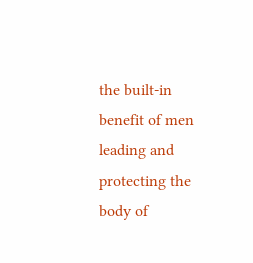the built-in benefit of men leading and protecting the body of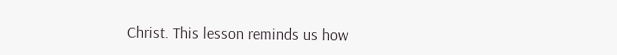Christ. This lesson reminds us how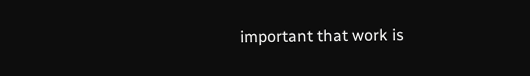important that work is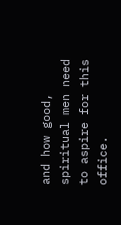and how good, spiritual men need to aspire for this office.